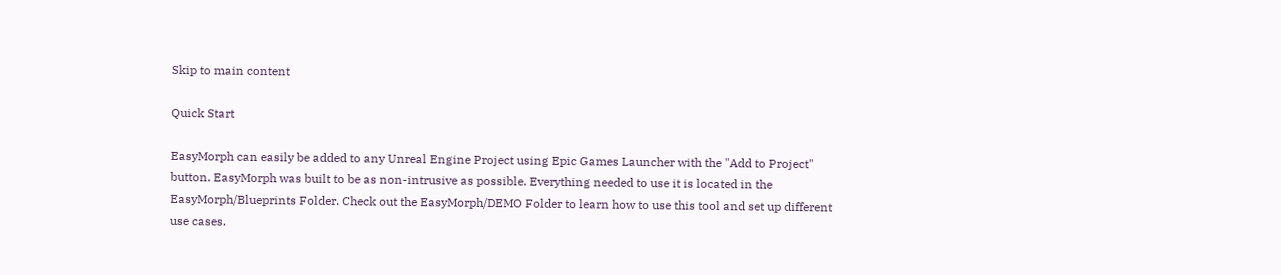Skip to main content

Quick Start

EasyMorph can easily be added to any Unreal Engine Project using Epic Games Launcher with the "Add to Project" button. EasyMorph was built to be as non-intrusive as possible. Everything needed to use it is located in the EasyMorph/Blueprints Folder. Check out the EasyMorph/DEMO Folder to learn how to use this tool and set up different use cases.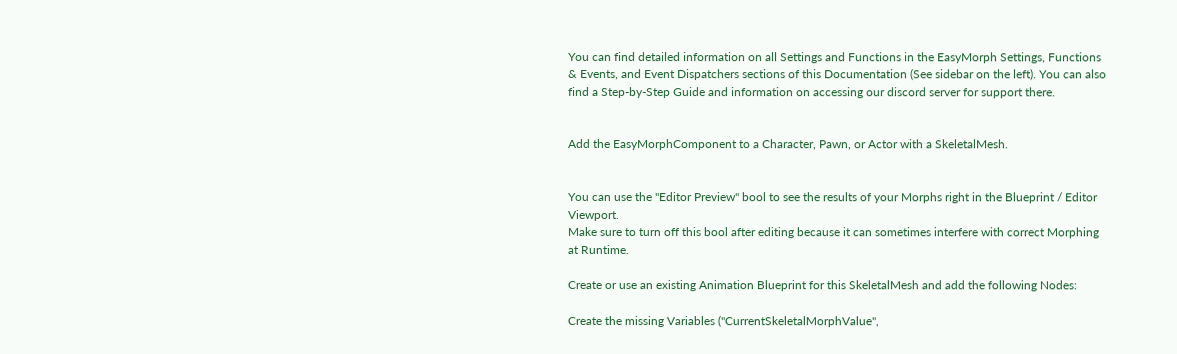You can find detailed information on all Settings and Functions in the EasyMorph Settings, Functions & Events, and Event Dispatchers sections of this Documentation (See sidebar on the left). You can also find a Step-by-Step Guide and information on accessing our discord server for support there.


Add the EasyMorphComponent to a Character, Pawn, or Actor with a SkeletalMesh.


You can use the "Editor Preview" bool to see the results of your Morphs right in the Blueprint / Editor Viewport.
Make sure to turn off this bool after editing because it can sometimes interfere with correct Morphing at Runtime.

Create or use an existing Animation Blueprint for this SkeletalMesh and add the following Nodes:

Create the missing Variables ("CurrentSkeletalMorphValue",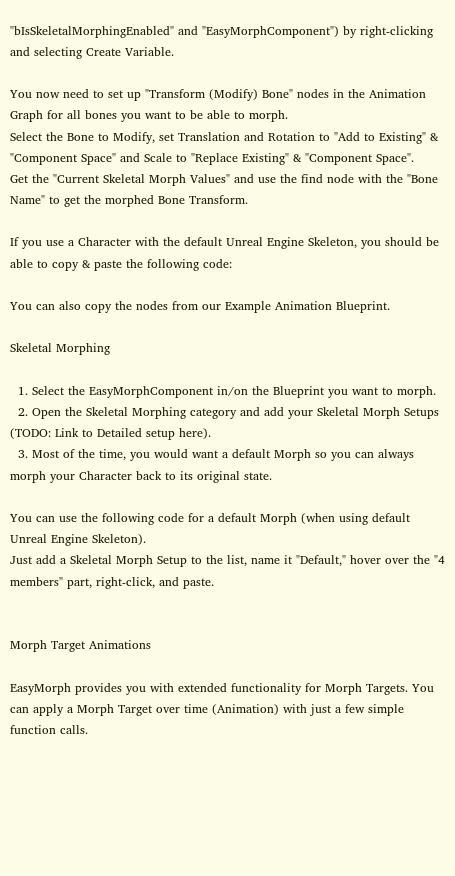"bIsSkeletalMorphingEnabled" and "EasyMorphComponent") by right-clicking and selecting Create Variable.

You now need to set up "Transform (Modify) Bone" nodes in the Animation Graph for all bones you want to be able to morph.
Select the Bone to Modify, set Translation and Rotation to "Add to Existing" & "Component Space" and Scale to "Replace Existing" & "Component Space".
Get the "Current Skeletal Morph Values" and use the find node with the "Bone Name" to get the morphed Bone Transform.

If you use a Character with the default Unreal Engine Skeleton, you should be able to copy & paste the following code:

You can also copy the nodes from our Example Animation Blueprint.

Skeletal Morphing

  1. Select the EasyMorphComponent in/on the Blueprint you want to morph.
  2. Open the Skeletal Morphing category and add your Skeletal Morph Setups (TODO: Link to Detailed setup here).
  3. Most of the time, you would want a default Morph so you can always morph your Character back to its original state.

You can use the following code for a default Morph (when using default Unreal Engine Skeleton).
Just add a Skeletal Morph Setup to the list, name it "Default," hover over the "4 members" part, right-click, and paste.


Morph Target Animations

EasyMorph provides you with extended functionality for Morph Targets. You can apply a Morph Target over time (Animation) with just a few simple function calls.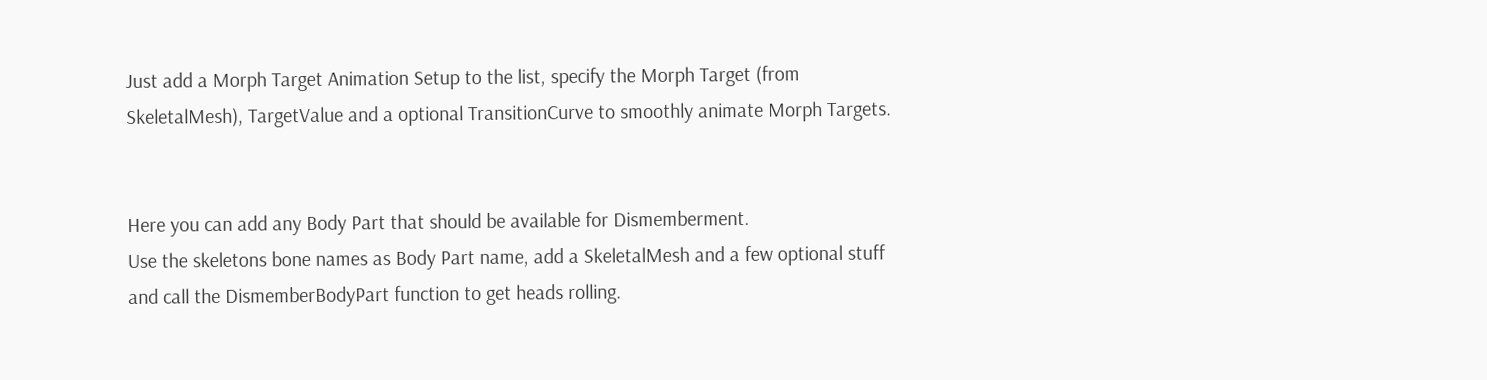Just add a Morph Target Animation Setup to the list, specify the Morph Target (from SkeletalMesh), TargetValue and a optional TransitionCurve to smoothly animate Morph Targets.


Here you can add any Body Part that should be available for Dismemberment.
Use the skeletons bone names as Body Part name, add a SkeletalMesh and a few optional stuff and call the DismemberBodyPart function to get heads rolling.